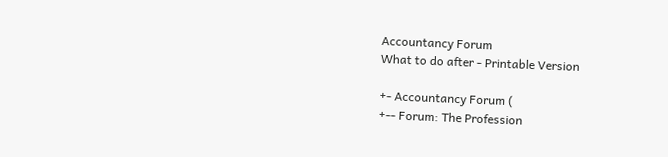Accountancy Forum
What to do after - Printable Version

+- Accountancy Forum (
+-- Forum: The Profession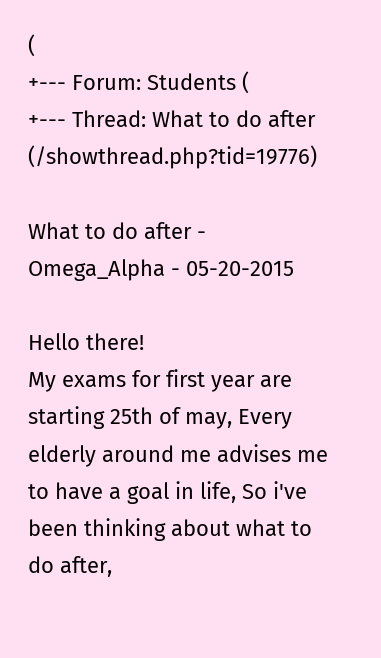(
+--- Forum: Students (
+--- Thread: What to do after (/showthread.php?tid=19776)

What to do after - Omega_Alpha - 05-20-2015

Hello there!
My exams for first year are starting 25th of may, Every elderly around me advises me to have a goal in life, So i've been thinking about what to do after,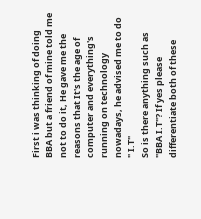First i was thinking of doing BBA but a friend of mine told me not to do it, He gave me the reasons that It's the age of computer and everything's running on technology nowadays, he advised me to do " I.T"
So is there anything such as "BBA I.T"? If yes please differentiate both of these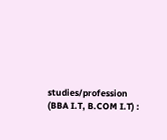studies/profession (BBA I.T, B.COM I.T) :